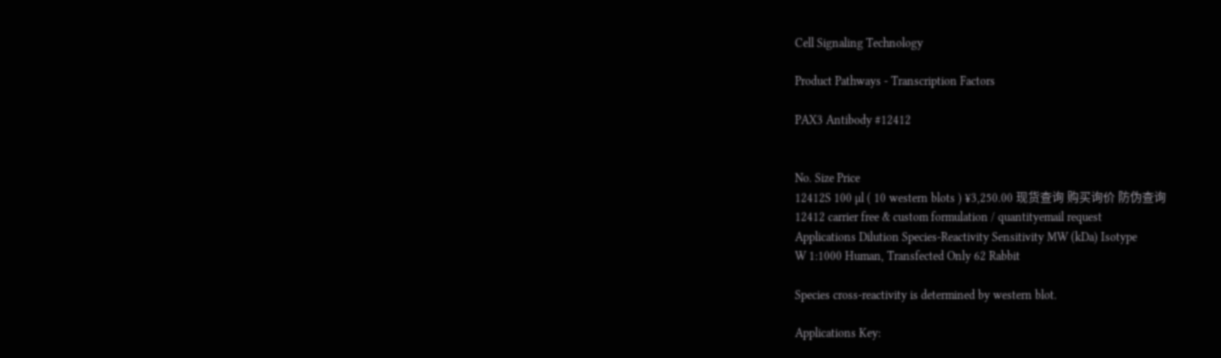Cell Signaling Technology

Product Pathways - Transcription Factors

PAX3 Antibody #12412


No. Size Price
12412S 100 µl ( 10 western blots ) ¥3,250.00 现货查询 购买询价 防伪查询
12412 carrier free & custom formulation / quantityemail request
Applications Dilution Species-Reactivity Sensitivity MW (kDa) Isotype
W 1:1000 Human, Transfected Only 62 Rabbit

Species cross-reactivity is determined by western blot.

Applications Key: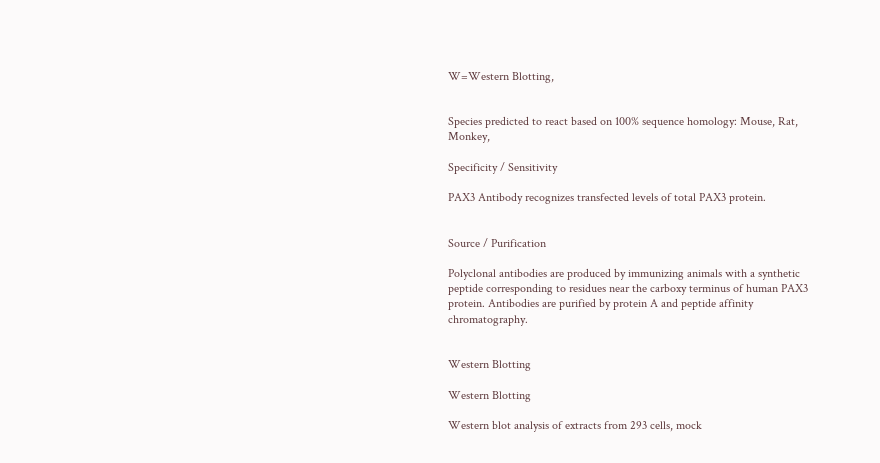W=Western Blotting,


Species predicted to react based on 100% sequence homology: Mouse, Rat, Monkey,

Specificity / Sensitivity

PAX3 Antibody recognizes transfected levels of total PAX3 protein.


Source / Purification

Polyclonal antibodies are produced by immunizing animals with a synthetic peptide corresponding to residues near the carboxy terminus of human PAX3 protein. Antibodies are purified by protein A and peptide affinity chromatography.


Western Blotting

Western Blotting

Western blot analysis of extracts from 293 cells, mock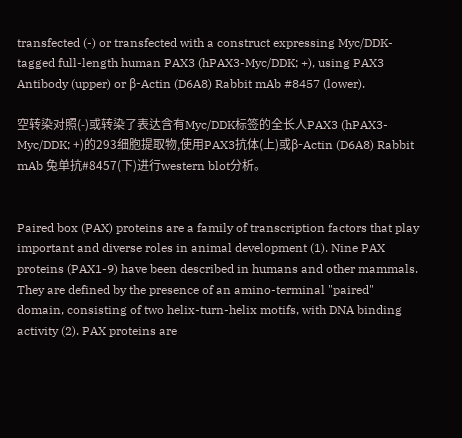transfected (-) or transfected with a construct expressing Myc/DDK-tagged full-length human PAX3 (hPAX3-Myc/DDK; +), using PAX3 Antibody (upper) or β-Actin (D6A8) Rabbit mAb #8457 (lower).

空转染对照(-)或转染了表达含有Myc/DDK标签的全长人PAX3 (hPAX3-Myc/DDK; +)的293细胞提取物,使用PAX3抗体(上)或β-Actin (D6A8) Rabbit mAb 兔单抗#8457(下)进行western blot分析。


Paired box (PAX) proteins are a family of transcription factors that play important and diverse roles in animal development (1). Nine PAX proteins (PAX1-9) have been described in humans and other mammals. They are defined by the presence of an amino-terminal "paired" domain, consisting of two helix-turn-helix motifs, with DNA binding activity (2). PAX proteins are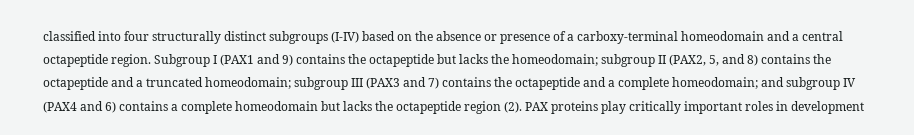classified into four structurally distinct subgroups (I-IV) based on the absence or presence of a carboxy-terminal homeodomain and a central octapeptide region. Subgroup I (PAX1 and 9) contains the octapeptide but lacks the homeodomain; subgroup II (PAX2, 5, and 8) contains the octapeptide and a truncated homeodomain; subgroup III (PAX3 and 7) contains the octapeptide and a complete homeodomain; and subgroup IV (PAX4 and 6) contains a complete homeodomain but lacks the octapeptide region (2). PAX proteins play critically important roles in development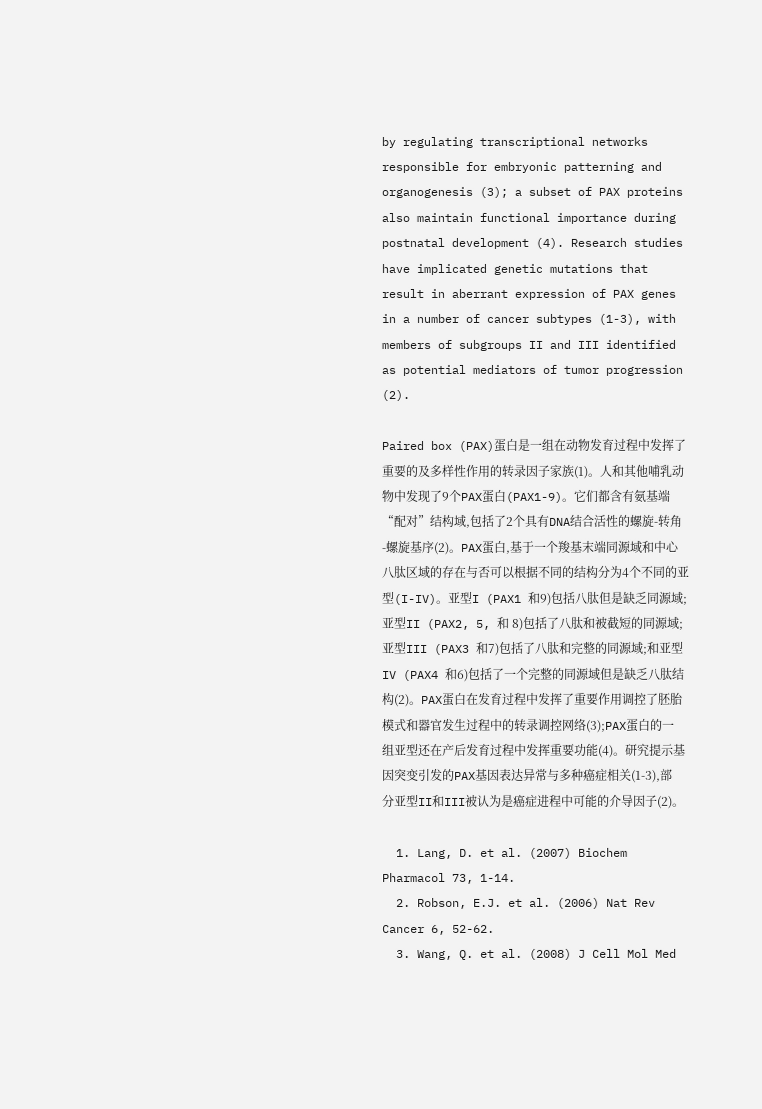by regulating transcriptional networks responsible for embryonic patterning and organogenesis (3); a subset of PAX proteins also maintain functional importance during postnatal development (4). Research studies have implicated genetic mutations that result in aberrant expression of PAX genes in a number of cancer subtypes (1-3), with members of subgroups II and III identified as potential mediators of tumor progression (2).

Paired box (PAX)蛋白是一组在动物发育过程中发挥了重要的及多样性作用的转录因子家族(1)。人和其他哺乳动物中发现了9个PAX蛋白(PAX1-9)。它们都含有氨基端“配对”结构域,包括了2个具有DNA结合活性的螺旋-转角-螺旋基序(2)。PAX蛋白,基于一个羧基末端同源域和中心八肽区域的存在与否可以根据不同的结构分为4个不同的亚型(I-IV)。亚型I (PAX1 和9)包括八肽但是缺乏同源域;亚型II (PAX2, 5, 和 8)包括了八肽和被截短的同源域;亚型III (PAX3 和7)包括了八肽和完整的同源域;和亚型IV (PAX4 和6)包括了一个完整的同源域但是缺乏八肽结构(2)。PAX蛋白在发育过程中发挥了重要作用调控了胚胎模式和器官发生过程中的转录调控网络(3);PAX蛋白的一组亚型还在产后发育过程中发挥重要功能(4)。研究提示基因突变引发的PAX基因表达异常与多种癌症相关(1-3),部分亚型II和III被认为是癌症进程中可能的介导因子(2)。

  1. Lang, D. et al. (2007) Biochem Pharmacol 73, 1-14.
  2. Robson, E.J. et al. (2006) Nat Rev Cancer 6, 52-62.
  3. Wang, Q. et al. (2008) J Cell Mol Med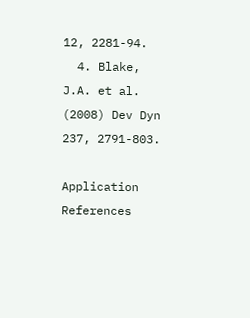12, 2281-94.
  4. Blake, J.A. et al. (2008) Dev Dyn 237, 2791-803.

Application References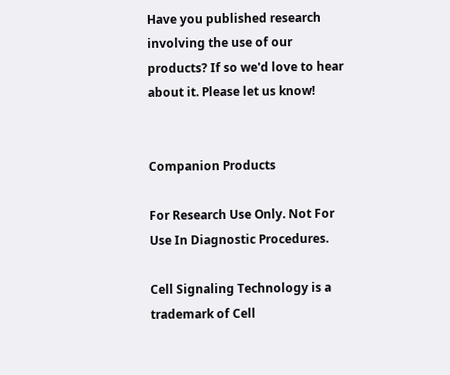Have you published research involving the use of our products? If so we'd love to hear about it. Please let us know!


Companion Products

For Research Use Only. Not For Use In Diagnostic Procedures.

Cell Signaling Technology is a trademark of Cell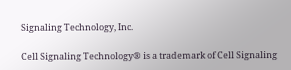Signaling Technology, Inc.

Cell Signaling Technology® is a trademark of Cell Signaling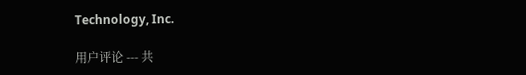Technology, Inc.

用户评论 --- 共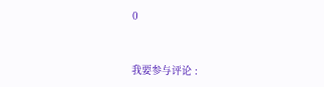0


我要参与评论 :